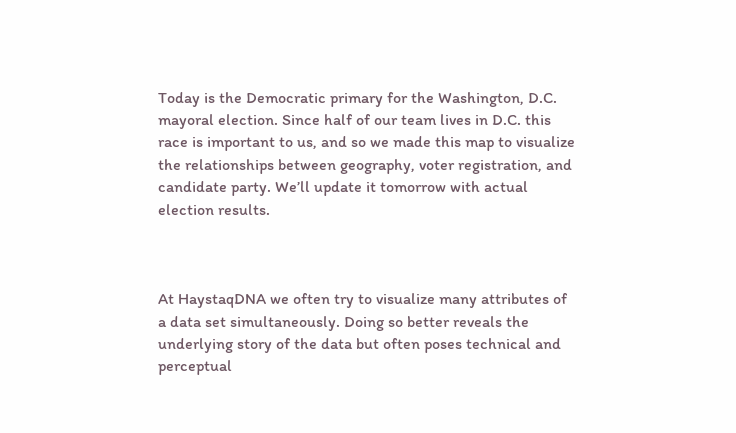Today is the Democratic primary for the Washington, D.C. mayoral election. Since half of our team lives in D.C. this race is important to us, and so we made this map to visualize the relationships between geography, voter registration, and candidate party. We’ll update it tomorrow with actual election results.



At HaystaqDNA we often try to visualize many attributes of a data set simultaneously. Doing so better reveals the underlying story of the data but often poses technical and perceptual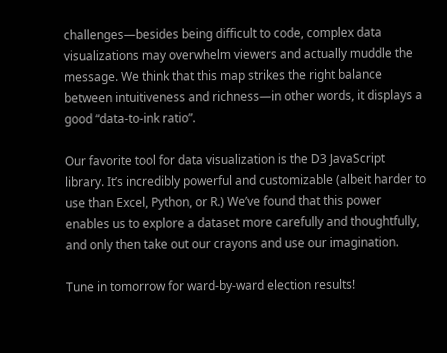challenges—besides being difficult to code, complex data visualizations may overwhelm viewers and actually muddle the message. We think that this map strikes the right balance between intuitiveness and richness—in other words, it displays a good “data-to-ink ratio”.

Our favorite tool for data visualization is the D3 JavaScript library. It’s incredibly powerful and customizable (albeit harder to use than Excel, Python, or R.) We’ve found that this power enables us to explore a dataset more carefully and thoughtfully, and only then take out our crayons and use our imagination.

Tune in tomorrow for ward-by-ward election results!